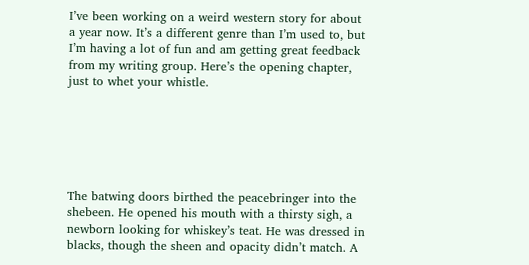I’ve been working on a weird western story for about a year now. It’s a different genre than I’m used to, but I’m having a lot of fun and am getting great feedback from my writing group. Here’s the opening chapter, just to whet your whistle.






The batwing doors birthed the peacebringer into the shebeen. He opened his mouth with a thirsty sigh, a newborn looking for whiskey’s teat. He was dressed in blacks, though the sheen and opacity didn’t match. A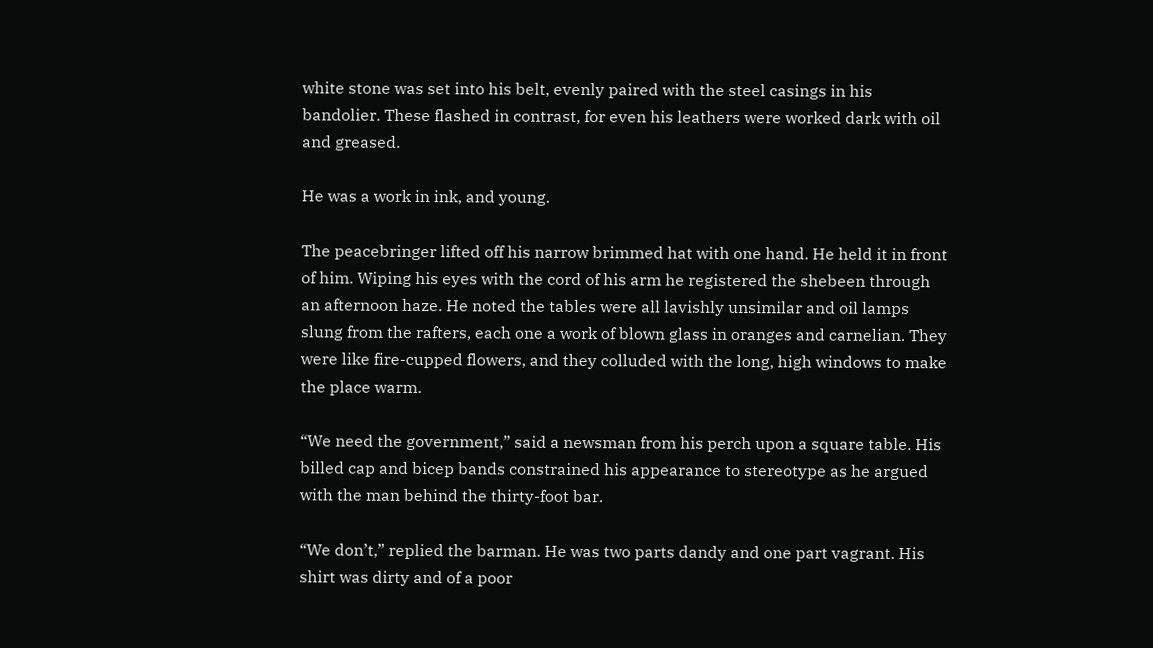white stone was set into his belt, evenly paired with the steel casings in his bandolier. These flashed in contrast, for even his leathers were worked dark with oil and greased.

He was a work in ink, and young.

The peacebringer lifted off his narrow brimmed hat with one hand. He held it in front of him. Wiping his eyes with the cord of his arm he registered the shebeen through an afternoon haze. He noted the tables were all lavishly unsimilar and oil lamps slung from the rafters, each one a work of blown glass in oranges and carnelian. They were like fire-cupped flowers, and they colluded with the long, high windows to make the place warm.

“We need the government,” said a newsman from his perch upon a square table. His billed cap and bicep bands constrained his appearance to stereotype as he argued with the man behind the thirty-foot bar.

“We don’t,” replied the barman. He was two parts dandy and one part vagrant. His shirt was dirty and of a poor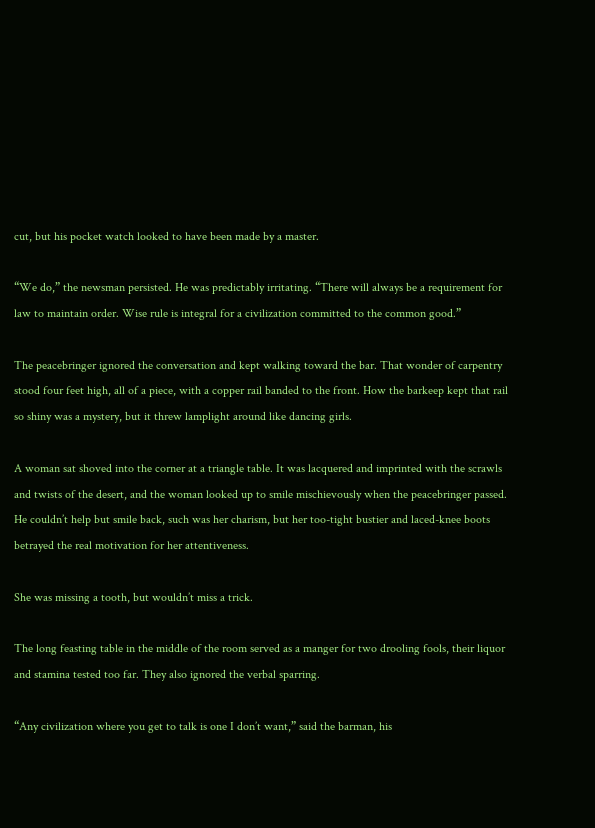cut, but his pocket watch looked to have been made by a master.

“We do,” the newsman persisted. He was predictably irritating. “There will always be a requirement for law to maintain order. Wise rule is integral for a civilization committed to the common good.”

The peacebringer ignored the conversation and kept walking toward the bar. That wonder of carpentry stood four feet high, all of a piece, with a copper rail banded to the front. How the barkeep kept that rail so shiny was a mystery, but it threw lamplight around like dancing girls.

A woman sat shoved into the corner at a triangle table. It was lacquered and imprinted with the scrawls and twists of the desert, and the woman looked up to smile mischievously when the peacebringer passed. He couldn’t help but smile back, such was her charism, but her too-tight bustier and laced-knee boots betrayed the real motivation for her attentiveness.

She was missing a tooth, but wouldn’t miss a trick.

The long feasting table in the middle of the room served as a manger for two drooling fools, their liquor and stamina tested too far. They also ignored the verbal sparring.

“Any civilization where you get to talk is one I don’t want,” said the barman, his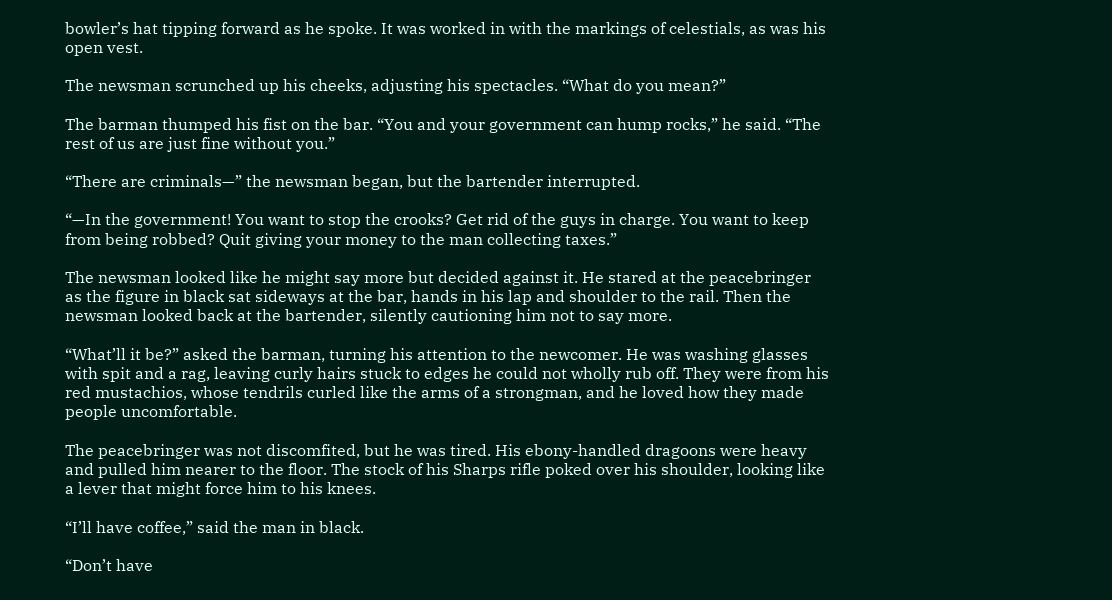bowler’s hat tipping forward as he spoke. It was worked in with the markings of celestials, as was his open vest.

The newsman scrunched up his cheeks, adjusting his spectacles. “What do you mean?”

The barman thumped his fist on the bar. “You and your government can hump rocks,” he said. “The rest of us are just fine without you.”

“There are criminals—” the newsman began, but the bartender interrupted.

“—In the government! You want to stop the crooks? Get rid of the guys in charge. You want to keep from being robbed? Quit giving your money to the man collecting taxes.”

The newsman looked like he might say more but decided against it. He stared at the peacebringer as the figure in black sat sideways at the bar, hands in his lap and shoulder to the rail. Then the newsman looked back at the bartender, silently cautioning him not to say more.

“What’ll it be?” asked the barman, turning his attention to the newcomer. He was washing glasses with spit and a rag, leaving curly hairs stuck to edges he could not wholly rub off. They were from his red mustachios, whose tendrils curled like the arms of a strongman, and he loved how they made people uncomfortable.

The peacebringer was not discomfited, but he was tired. His ebony-handled dragoons were heavy and pulled him nearer to the floor. The stock of his Sharps rifle poked over his shoulder, looking like a lever that might force him to his knees.

“I’ll have coffee,” said the man in black.

“Don’t have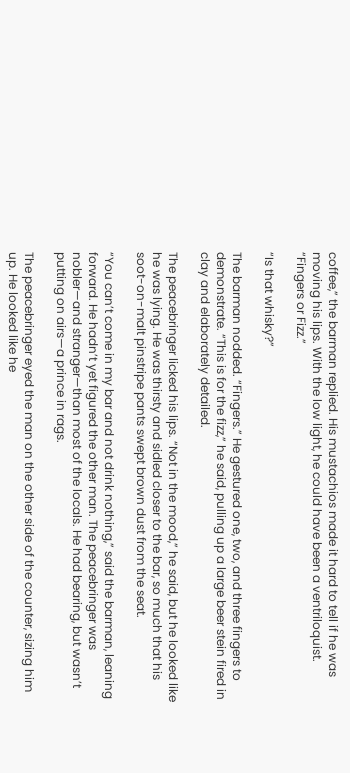coffee,” the barman replied. His mustachios made it hard to tell if he was moving his lips. With the low light, he could have been a ventriloquist. “Fingers or Fizz.”

“Is that whisky?”

The barman nodded. “Fingers.” He gestured one, two, and three fingers to demonstrate. “This is for the fizz,” he said, pulling up a large beer stein fired in clay and elaborately detailed.

The peacebringer licked his lips. “Not in the mood,” he said, but he looked like he was lying. He was thirsty and sidled closer to the bar, so much that his soot-on-malt pinstripe pants swept brown dust from the seat.

“You can’t come in my bar and not drink nothing,” said the barman, leaning forward. He hadn’t yet figured the other man. The peacebringer was nobler—and stranger—than most of the locals. He had bearing, but wasn’t putting on airs—a prince in rags.

The peacebringer eyed the man on the other side of the counter, sizing him up. He looked like he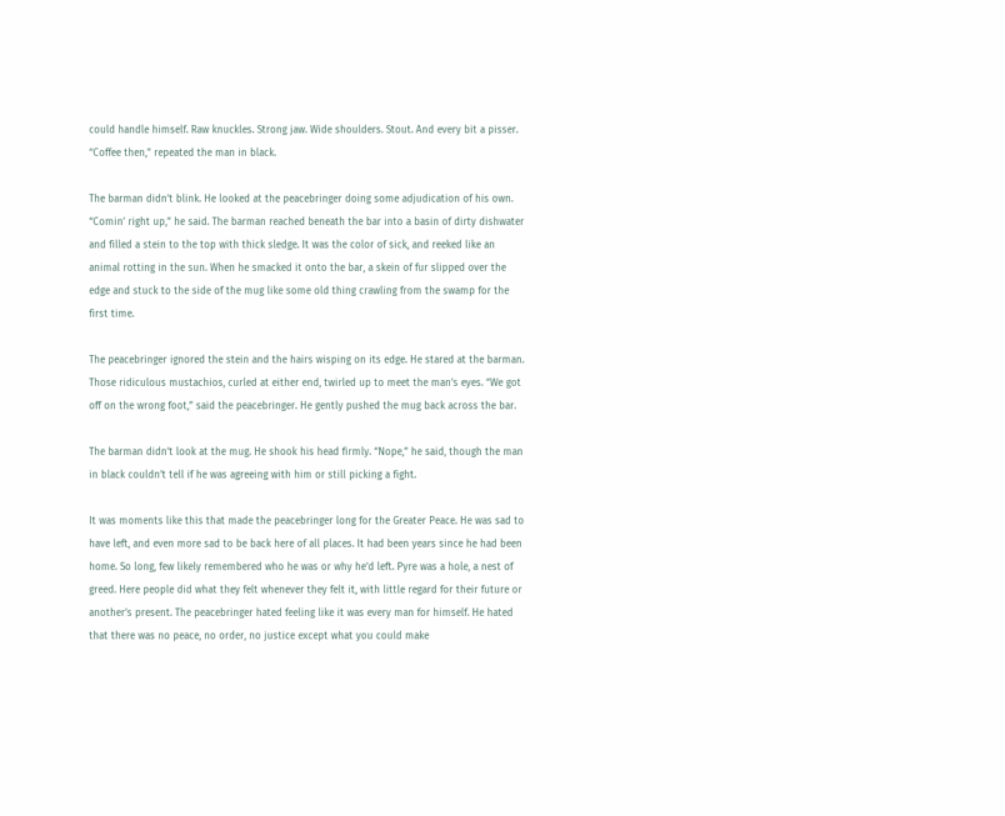could handle himself. Raw knuckles. Strong jaw. Wide shoulders. Stout. And every bit a pisser. “Coffee then,” repeated the man in black.

The barman didn’t blink. He looked at the peacebringer doing some adjudication of his own. “Comin’ right up,” he said. The barman reached beneath the bar into a basin of dirty dishwater and filled a stein to the top with thick sledge. It was the color of sick, and reeked like an animal rotting in the sun. When he smacked it onto the bar, a skein of fur slipped over the edge and stuck to the side of the mug like some old thing crawling from the swamp for the first time.

The peacebringer ignored the stein and the hairs wisping on its edge. He stared at the barman. Those ridiculous mustachios, curled at either end, twirled up to meet the man’s eyes. “We got off on the wrong foot,” said the peacebringer. He gently pushed the mug back across the bar.

The barman didn’t look at the mug. He shook his head firmly. “Nope,” he said, though the man in black couldn’t tell if he was agreeing with him or still picking a fight.

It was moments like this that made the peacebringer long for the Greater Peace. He was sad to have left, and even more sad to be back here of all places. It had been years since he had been home. So long, few likely remembered who he was or why he’d left. Pyre was a hole, a nest of greed. Here people did what they felt whenever they felt it, with little regard for their future or another’s present. The peacebringer hated feeling like it was every man for himself. He hated that there was no peace, no order, no justice except what you could make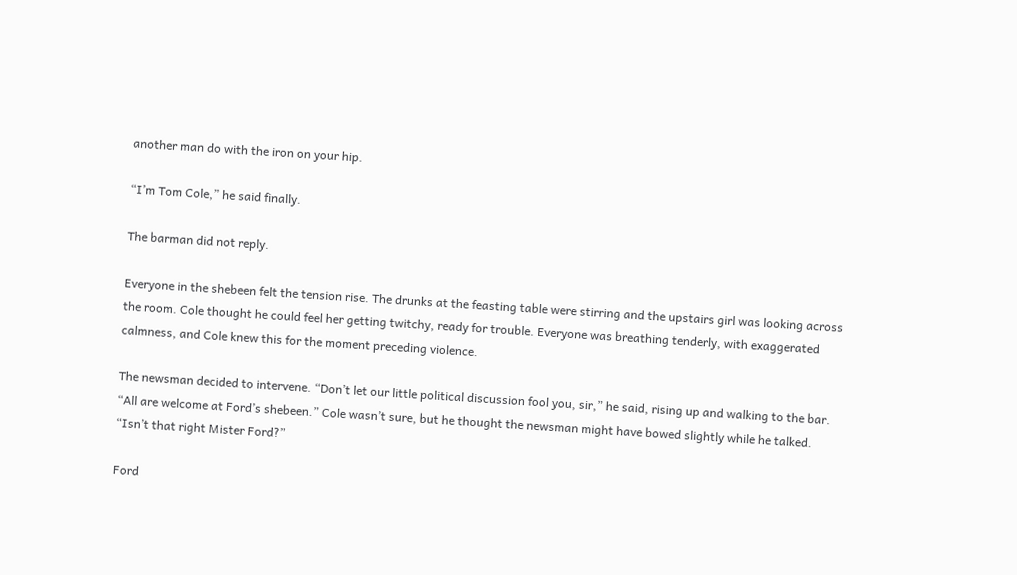another man do with the iron on your hip.

“I’m Tom Cole,” he said finally.

The barman did not reply.

Everyone in the shebeen felt the tension rise. The drunks at the feasting table were stirring and the upstairs girl was looking across the room. Cole thought he could feel her getting twitchy, ready for trouble. Everyone was breathing tenderly, with exaggerated calmness, and Cole knew this for the moment preceding violence.

The newsman decided to intervene. “Don’t let our little political discussion fool you, sir,” he said, rising up and walking to the bar. “All are welcome at Ford’s shebeen.” Cole wasn’t sure, but he thought the newsman might have bowed slightly while he talked. “Isn’t that right Mister Ford?”

Ford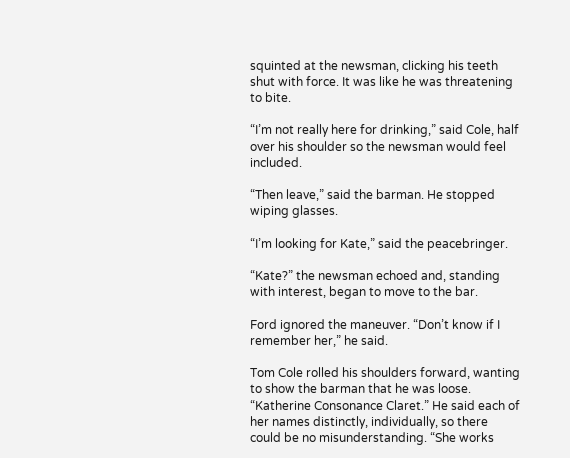squinted at the newsman, clicking his teeth shut with force. It was like he was threatening to bite.

“I’m not really here for drinking,” said Cole, half over his shoulder so the newsman would feel included.

“Then leave,” said the barman. He stopped wiping glasses.

“I’m looking for Kate,” said the peacebringer.

“Kate?” the newsman echoed and, standing with interest, began to move to the bar.

Ford ignored the maneuver. “Don’t know if I remember her,” he said.

Tom Cole rolled his shoulders forward, wanting to show the barman that he was loose. “Katherine Consonance Claret.” He said each of her names distinctly, individually, so there could be no misunderstanding. “She works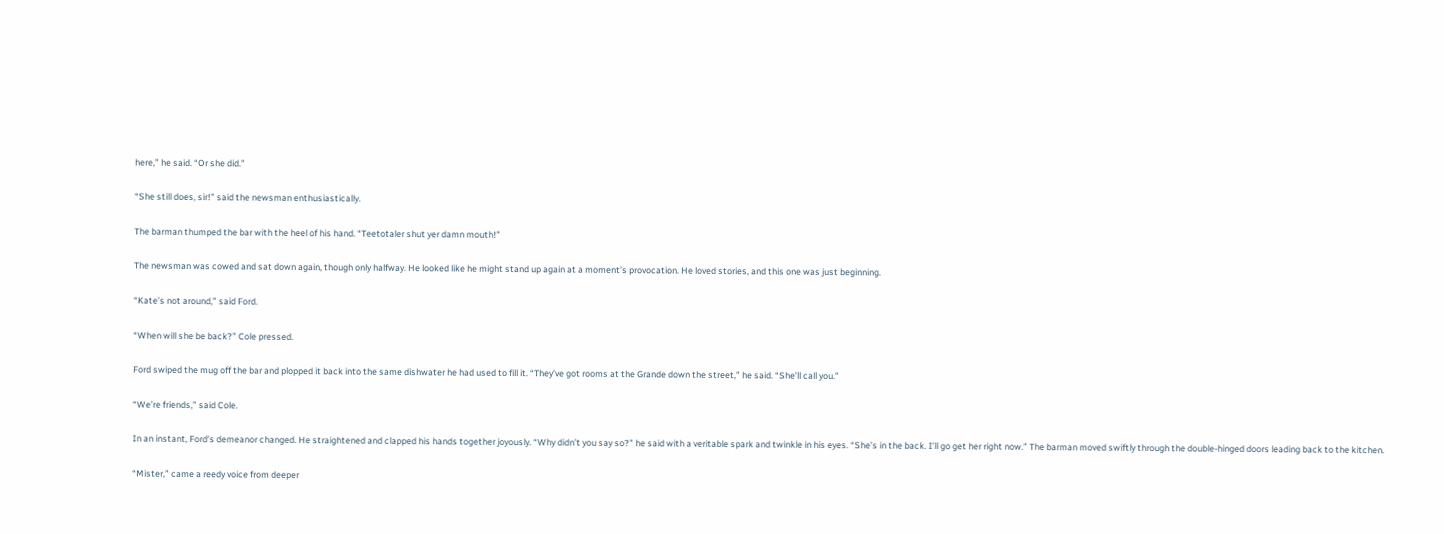here,” he said. “Or she did.”

“She still does, sir!” said the newsman enthusiastically.

The barman thumped the bar with the heel of his hand. “Teetotaler shut yer damn mouth!”

The newsman was cowed and sat down again, though only halfway. He looked like he might stand up again at a moment’s provocation. He loved stories, and this one was just beginning.

“Kate’s not around,” said Ford.

“When will she be back?” Cole pressed.

Ford swiped the mug off the bar and plopped it back into the same dishwater he had used to fill it. “They’ve got rooms at the Grande down the street,” he said. “She’ll call you.”

“We’re friends,” said Cole.

In an instant, Ford’s demeanor changed. He straightened and clapped his hands together joyously. “Why didn’t you say so?” he said with a veritable spark and twinkle in his eyes. “She’s in the back. I’ll go get her right now.” The barman moved swiftly through the double-hinged doors leading back to the kitchen.

“Mister,” came a reedy voice from deeper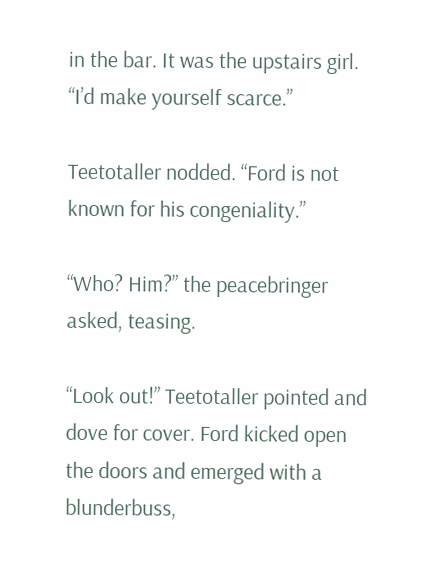in the bar. It was the upstairs girl. “I’d make yourself scarce.”

Teetotaller nodded. “Ford is not known for his congeniality.”

“Who? Him?” the peacebringer asked, teasing.

“Look out!” Teetotaller pointed and dove for cover. Ford kicked open the doors and emerged with a blunderbuss,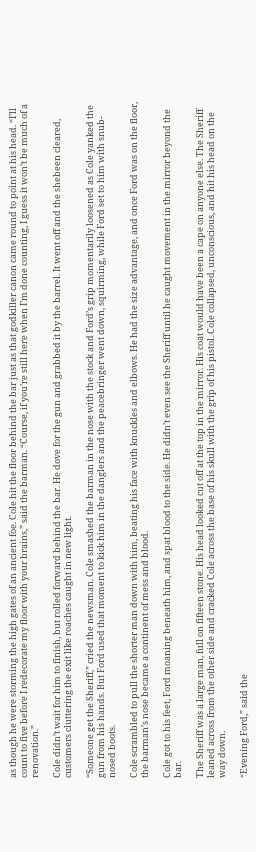as though he were storming the high gates of an ancient foe. Cole hit the floor behind the bar just as that godkiller canon came round to point at his head. “I’ll count to five before I redecorate my floor with your brains,” said the barman. “Course, if you’re still here when I’m done counting, I guess it won’t be much of a renovation.”

Cole didn’t wait for him to finish, but rolled forward behind the bar. He dove for the gun and grabbed it by the barrel. It went off and the shebeen cleared, customers cluttering the exit like roaches caught in new light.

“Someone get the Sheriff,” cried the newsman. Cole smashed the barman in the nose with the stock and Ford’s grip momentarily loosened as Cole yanked the gun from his hands. But Ford used that moment to kick him in the danglers and the peacebringer went down, squirming, while Ford set to him with snub-nosed boots.

Cole scrambled to pull the shorter man down with him, beating his face with knuckles and elbows. He had the size advantage, and once Ford was on the floor, the barman’s nose became a continent of mess and blood.

Cole got to his feet, Ford moaning beneath him, and spat blood to the side. He didn’t even see the Sheriff until he caught movement in the mirror beyond the bar.

The Sheriff was a large man, full on fifteen stone. His head looked cut off at the top in the mirror. His coat would have been a cape on anyone else. The Sheriff leaned across from the other side and cracked Cole across the base of his skull with the grip of his pistol. Cole collapsed, unconscious, and hit his head on the way down.

“Evening Ford,” said the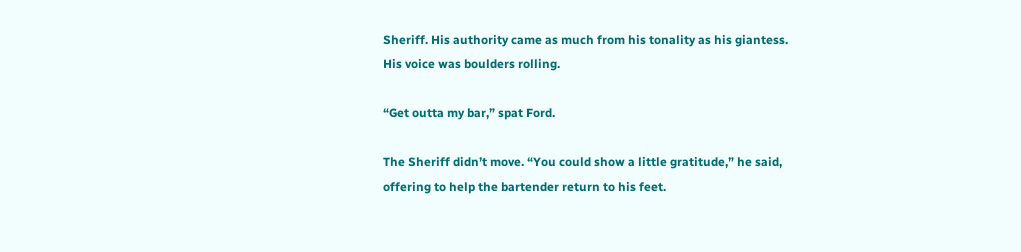Sheriff. His authority came as much from his tonality as his giantess. His voice was boulders rolling.

“Get outta my bar,” spat Ford.

The Sheriff didn’t move. “You could show a little gratitude,” he said, offering to help the bartender return to his feet.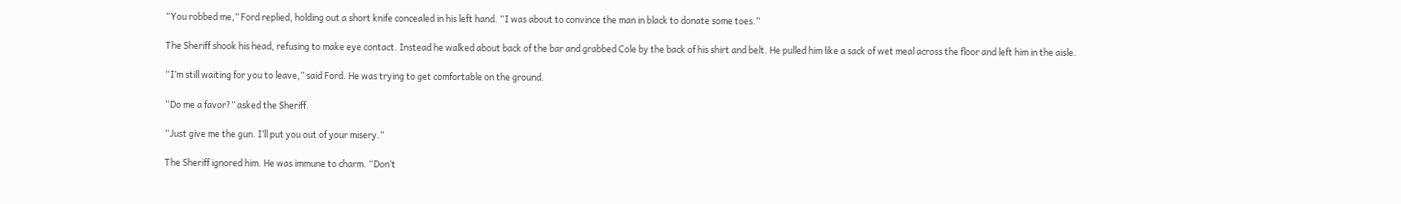“You robbed me,” Ford replied, holding out a short knife concealed in his left hand. “I was about to convince the man in black to donate some toes.”

The Sheriff shook his head, refusing to make eye contact. Instead he walked about back of the bar and grabbed Cole by the back of his shirt and belt. He pulled him like a sack of wet meal across the floor and left him in the aisle.

“I’m still waiting for you to leave,” said Ford. He was trying to get comfortable on the ground.

“Do me a favor?” asked the Sheriff.

“Just give me the gun. I’ll put you out of your misery.”

The Sheriff ignored him. He was immune to charm. “Don’t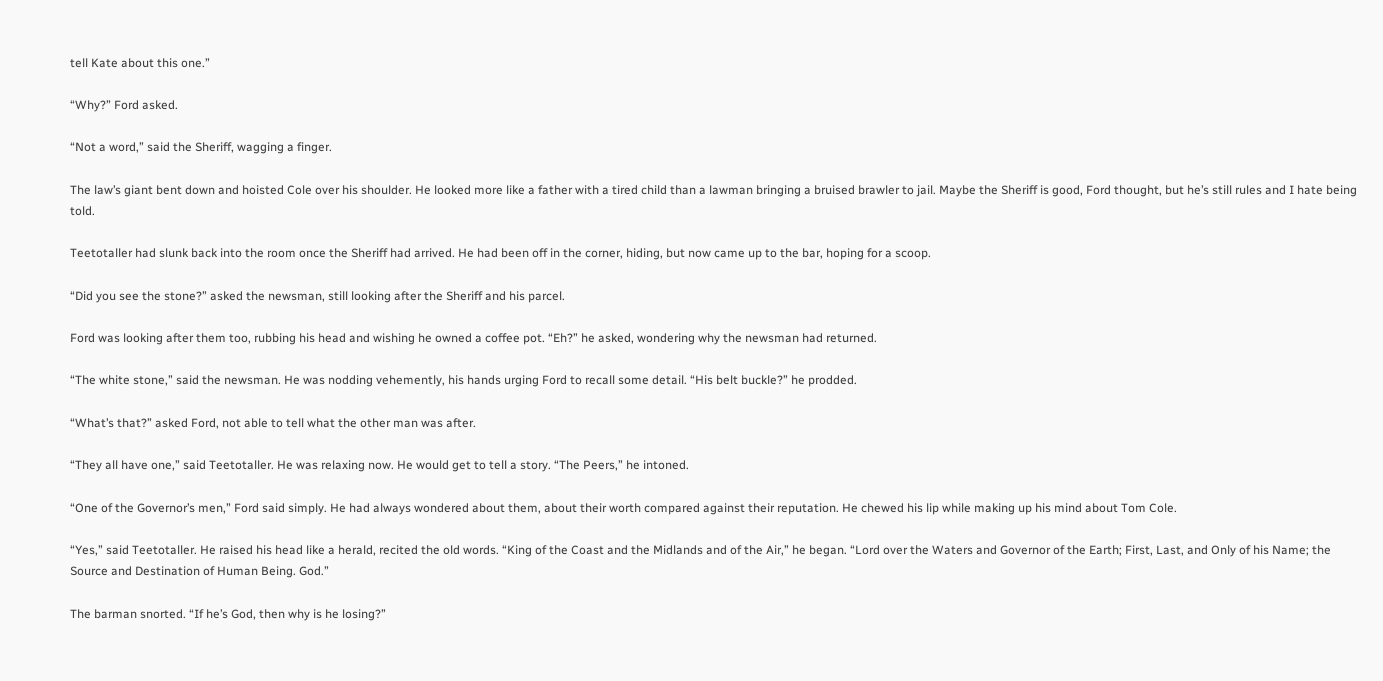tell Kate about this one.”

“Why?” Ford asked.

“Not a word,” said the Sheriff, wagging a finger.

The law’s giant bent down and hoisted Cole over his shoulder. He looked more like a father with a tired child than a lawman bringing a bruised brawler to jail. Maybe the Sheriff is good, Ford thought, but he’s still rules and I hate being told.

Teetotaller had slunk back into the room once the Sheriff had arrived. He had been off in the corner, hiding, but now came up to the bar, hoping for a scoop.

“Did you see the stone?” asked the newsman, still looking after the Sheriff and his parcel.

Ford was looking after them too, rubbing his head and wishing he owned a coffee pot. “Eh?” he asked, wondering why the newsman had returned.

“The white stone,” said the newsman. He was nodding vehemently, his hands urging Ford to recall some detail. “His belt buckle?” he prodded.

“What’s that?” asked Ford, not able to tell what the other man was after.

“They all have one,” said Teetotaller. He was relaxing now. He would get to tell a story. “The Peers,” he intoned.

“One of the Governor’s men,” Ford said simply. He had always wondered about them, about their worth compared against their reputation. He chewed his lip while making up his mind about Tom Cole.

“Yes,” said Teetotaller. He raised his head like a herald, recited the old words. “King of the Coast and the Midlands and of the Air,” he began. “Lord over the Waters and Governor of the Earth; First, Last, and Only of his Name; the Source and Destination of Human Being. God.”

The barman snorted. “If he’s God, then why is he losing?”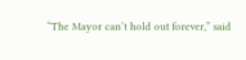“The Mayor can’t hold out forever,” said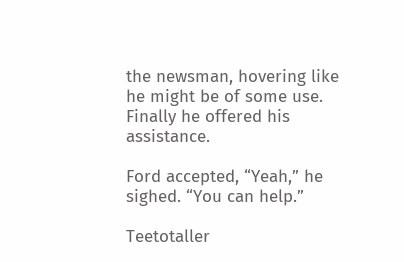the newsman, hovering like he might be of some use. Finally he offered his assistance.

Ford accepted, “Yeah,” he sighed. “You can help.”

Teetotaller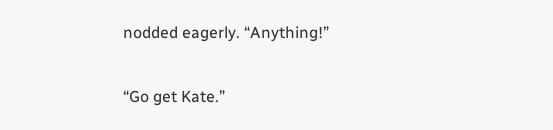nodded eagerly. “Anything!”

“Go get Kate.”